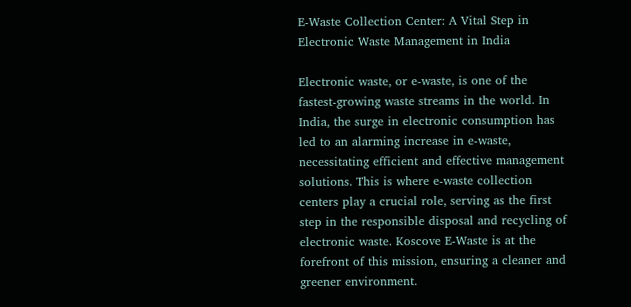E-Waste Collection Center: A Vital Step in Electronic Waste Management in India

Electronic waste, or e-waste, is one of the fastest-growing waste streams in the world. In India, the surge in electronic consumption has led to an alarming increase in e-waste, necessitating efficient and effective management solutions. This is where e-waste collection centers play a crucial role, serving as the first step in the responsible disposal and recycling of electronic waste. Koscove E-Waste is at the forefront of this mission, ensuring a cleaner and greener environment.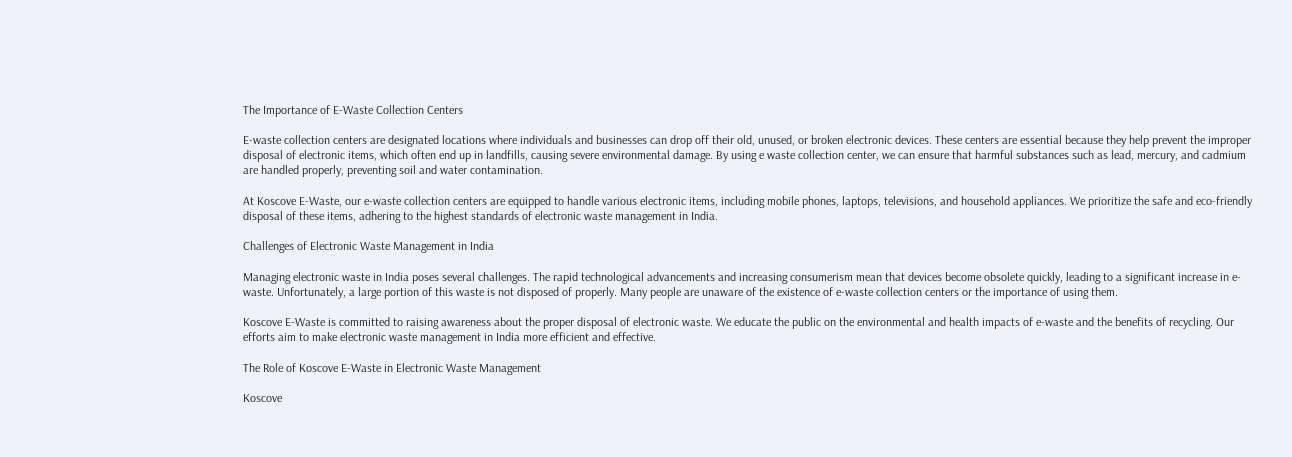The Importance of E-Waste Collection Centers

E-waste collection centers are designated locations where individuals and businesses can drop off their old, unused, or broken electronic devices. These centers are essential because they help prevent the improper disposal of electronic items, which often end up in landfills, causing severe environmental damage. By using e waste collection center, we can ensure that harmful substances such as lead, mercury, and cadmium are handled properly, preventing soil and water contamination.

At Koscove E-Waste, our e-waste collection centers are equipped to handle various electronic items, including mobile phones, laptops, televisions, and household appliances. We prioritize the safe and eco-friendly disposal of these items, adhering to the highest standards of electronic waste management in India.

Challenges of Electronic Waste Management in India

Managing electronic waste in India poses several challenges. The rapid technological advancements and increasing consumerism mean that devices become obsolete quickly, leading to a significant increase in e-waste. Unfortunately, a large portion of this waste is not disposed of properly. Many people are unaware of the existence of e-waste collection centers or the importance of using them.

Koscove E-Waste is committed to raising awareness about the proper disposal of electronic waste. We educate the public on the environmental and health impacts of e-waste and the benefits of recycling. Our efforts aim to make electronic waste management in India more efficient and effective.

The Role of Koscove E-Waste in Electronic Waste Management

Koscove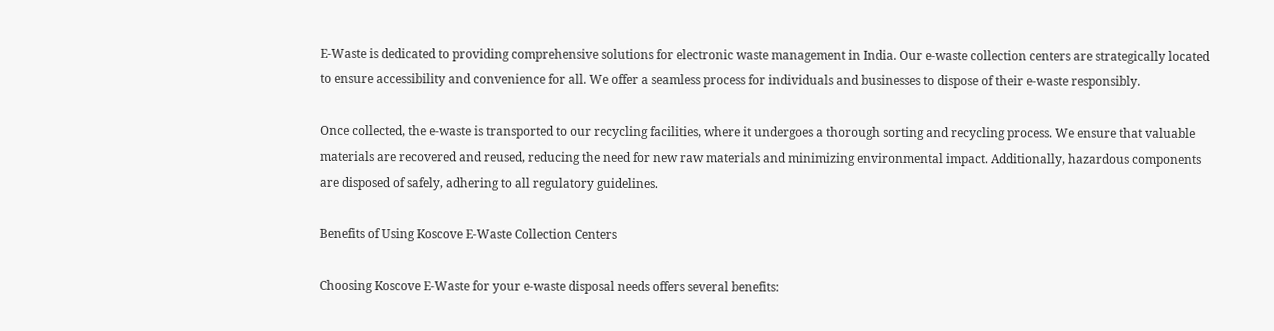E-Waste is dedicated to providing comprehensive solutions for electronic waste management in India. Our e-waste collection centers are strategically located to ensure accessibility and convenience for all. We offer a seamless process for individuals and businesses to dispose of their e-waste responsibly.

Once collected, the e-waste is transported to our recycling facilities, where it undergoes a thorough sorting and recycling process. We ensure that valuable materials are recovered and reused, reducing the need for new raw materials and minimizing environmental impact. Additionally, hazardous components are disposed of safely, adhering to all regulatory guidelines.

Benefits of Using Koscove E-Waste Collection Centers

Choosing Koscove E-Waste for your e-waste disposal needs offers several benefits: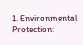1. Environmental Protection: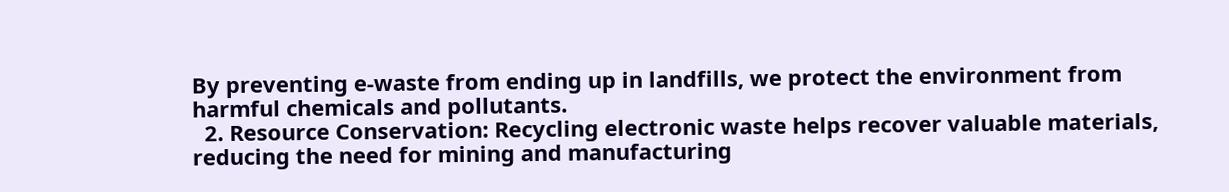By preventing e-waste from ending up in landfills, we protect the environment from harmful chemicals and pollutants.
  2. Resource Conservation: Recycling electronic waste helps recover valuable materials, reducing the need for mining and manufacturing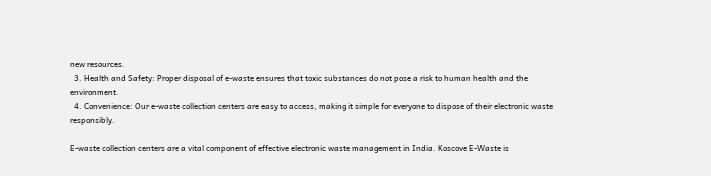new resources.
  3. Health and Safety: Proper disposal of e-waste ensures that toxic substances do not pose a risk to human health and the environment.
  4. Convenience: Our e-waste collection centers are easy to access, making it simple for everyone to dispose of their electronic waste responsibly.

E-waste collection centers are a vital component of effective electronic waste management in India. Koscove E-Waste is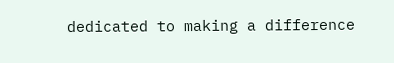dedicated to making a difference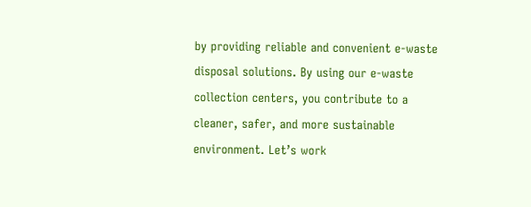by providing reliable and convenient e-waste disposal solutions. By using our e-waste collection centers, you contribute to a cleaner, safer, and more sustainable environment. Let’s work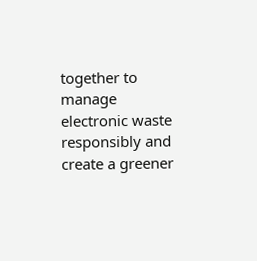together to manage electronic waste responsibly and create a greener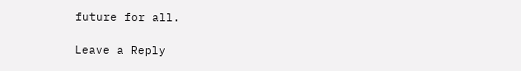future for all.

Leave a Reply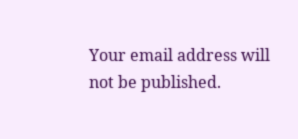Your email address will not be published.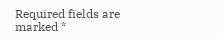Required fields are marked *